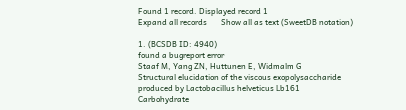Found 1 record. Displayed record 1
Expand all records       Show all as text (SweetDB notation)

1. (BCSDB ID: 4940)
found a bugreport error
Staaf M, Yang ZN, Huttunen E, Widmalm G
Structural elucidation of the viscous exopolysaccharide produced by Lactobacillus helveticus Lb161
Carbohydrate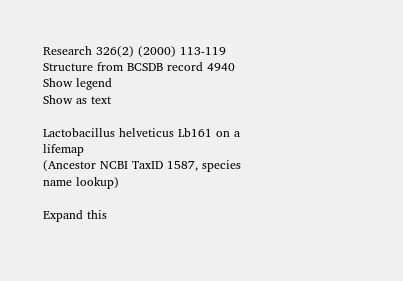Research 326(2) (2000) 113-119
Structure from BCSDB record 4940 Show legend
Show as text

Lactobacillus helveticus Lb161 on a lifemap
(Ancestor NCBI TaxID 1587, species name lookup)

Expand this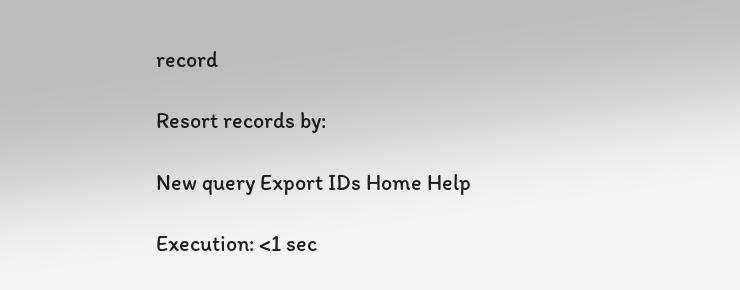record

Resort records by:

New query Export IDs Home Help

Execution: <1 sec